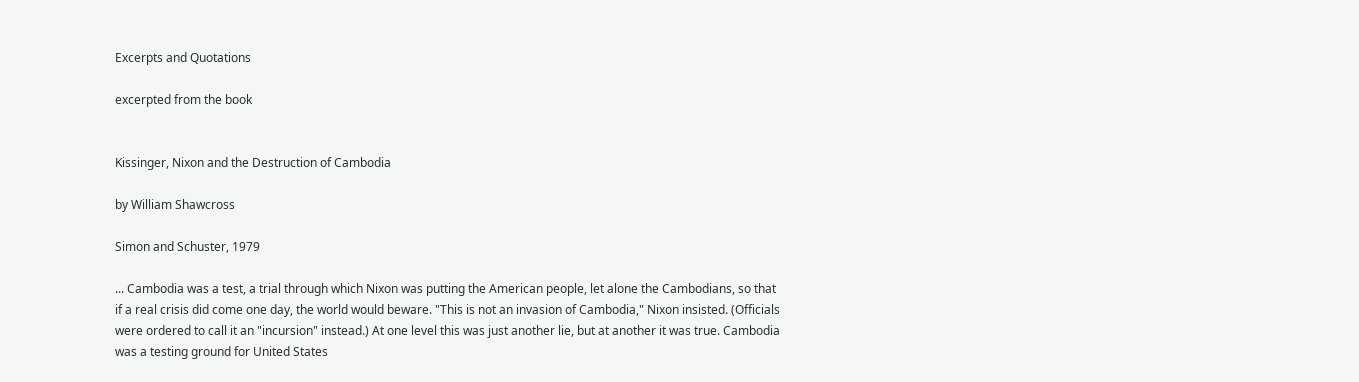Excerpts and Quotations

excerpted from the book


Kissinger, Nixon and the Destruction of Cambodia

by William Shawcross

Simon and Schuster, 1979

... Cambodia was a test, a trial through which Nixon was putting the American people, let alone the Cambodians, so that if a real crisis did come one day, the world would beware. "This is not an invasion of Cambodia," Nixon insisted. (Officials were ordered to call it an "incursion" instead.) At one level this was just another lie, but at another it was true. Cambodia was a testing ground for United States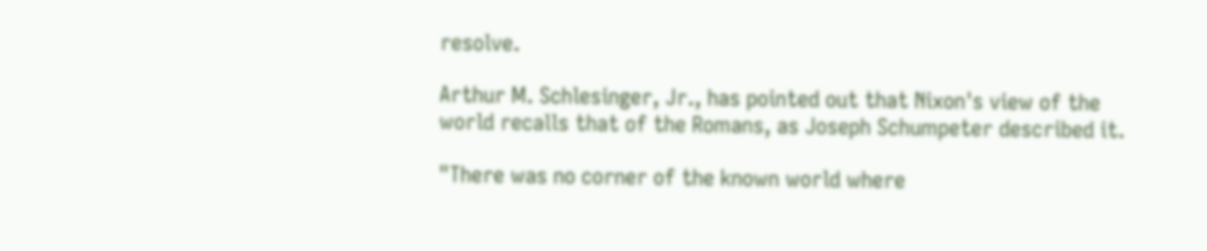resolve.

Arthur M. Schlesinger, Jr., has pointed out that Nixon's view of the world recalls that of the Romans, as Joseph Schumpeter described it.

"There was no corner of the known world where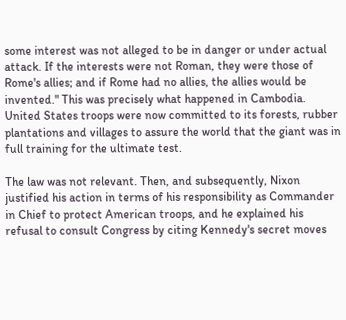some interest was not alleged to be in danger or under actual attack. If the interests were not Roman, they were those of Rome's allies; and if Rome had no allies, the allies would be invented." This was precisely what happened in Cambodia. United States troops were now committed to its forests, rubber plantations and villages to assure the world that the giant was in full training for the ultimate test.

The law was not relevant. Then, and subsequently, Nixon justified his action in terms of his responsibility as Commander in Chief to protect American troops, and he explained his refusal to consult Congress by citing Kennedy's secret moves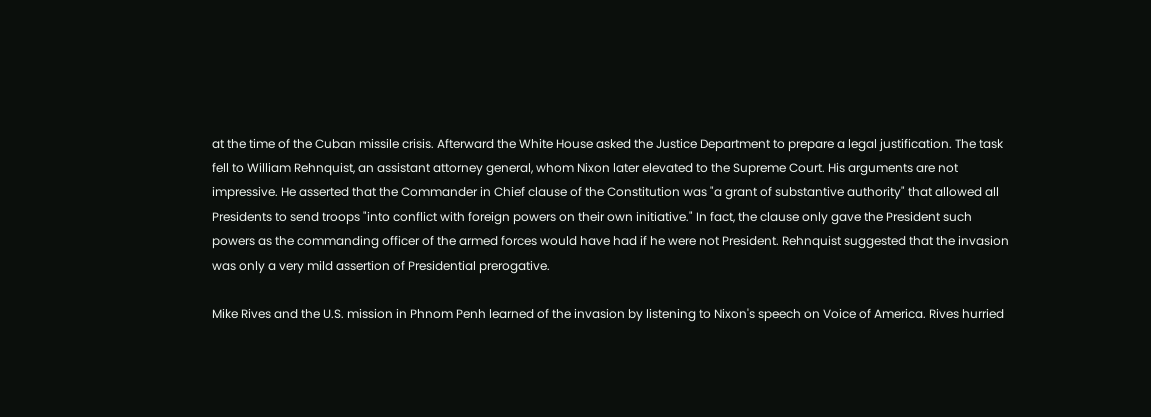at the time of the Cuban missile crisis. Afterward the White House asked the Justice Department to prepare a legal justification. The task fell to William Rehnquist, an assistant attorney general, whom Nixon later elevated to the Supreme Court. His arguments are not impressive. He asserted that the Commander in Chief clause of the Constitution was "a grant of substantive authority" that allowed all Presidents to send troops "into conflict with foreign powers on their own initiative." In fact, the clause only gave the President such powers as the commanding officer of the armed forces would have had if he were not President. Rehnquist suggested that the invasion was only a very mild assertion of Presidential prerogative.

Mike Rives and the U.S. mission in Phnom Penh learned of the invasion by listening to Nixon's speech on Voice of America. Rives hurried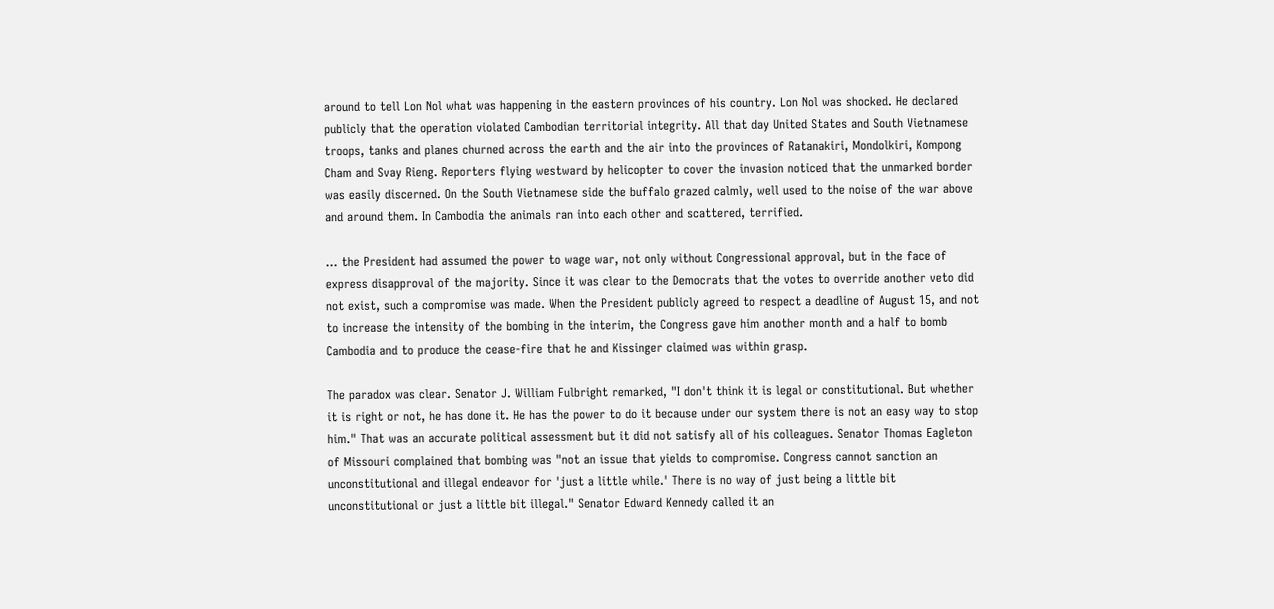around to tell Lon Nol what was happening in the eastern provinces of his country. Lon Nol was shocked. He declared publicly that the operation violated Cambodian territorial integrity. All that day United States and South Vietnamese troops, tanks and planes churned across the earth and the air into the provinces of Ratanakiri, Mondolkiri, Kompong Cham and Svay Rieng. Reporters flying westward by helicopter to cover the invasion noticed that the unmarked border was easily discerned. On the South Vietnamese side the buffalo grazed calmly, well used to the noise of the war above and around them. In Cambodia the animals ran into each other and scattered, terrified.

... the President had assumed the power to wage war, not only without Congressional approval, but in the face of express disapproval of the majority. Since it was clear to the Democrats that the votes to override another veto did not exist, such a compromise was made. When the President publicly agreed to respect a deadline of August 15, and not to increase the intensity of the bombing in the interim, the Congress gave him another month and a half to bomb Cambodia and to produce the cease-fire that he and Kissinger claimed was within grasp.

The paradox was clear. Senator J. William Fulbright remarked, "I don't think it is legal or constitutional. But whether it is right or not, he has done it. He has the power to do it because under our system there is not an easy way to stop him." That was an accurate political assessment but it did not satisfy all of his colleagues. Senator Thomas Eagleton of Missouri complained that bombing was "not an issue that yields to compromise. Congress cannot sanction an unconstitutional and illegal endeavor for 'just a little while.' There is no way of just being a little bit unconstitutional or just a little bit illegal." Senator Edward Kennedy called it an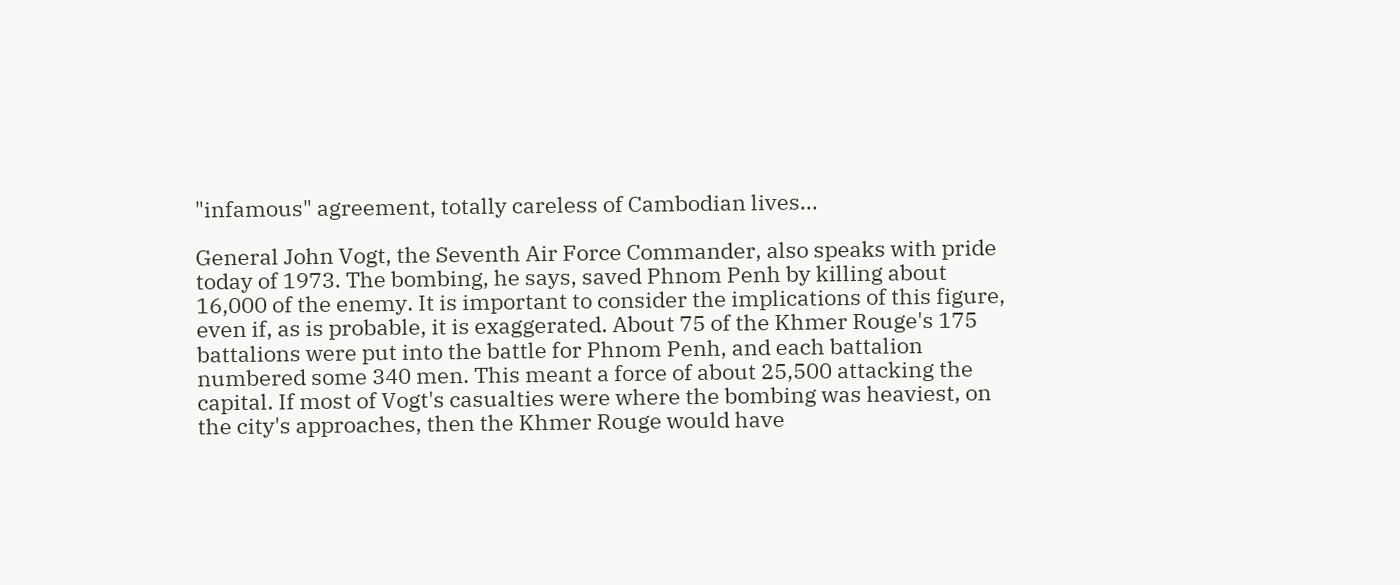"infamous" agreement, totally careless of Cambodian lives...

General John Vogt, the Seventh Air Force Commander, also speaks with pride today of 1973. The bombing, he says, saved Phnom Penh by killing about 16,000 of the enemy. It is important to consider the implications of this figure, even if, as is probable, it is exaggerated. About 75 of the Khmer Rouge's 175 battalions were put into the battle for Phnom Penh, and each battalion numbered some 340 men. This meant a force of about 25,500 attacking the capital. If most of Vogt's casualties were where the bombing was heaviest, on the city's approaches, then the Khmer Rouge would have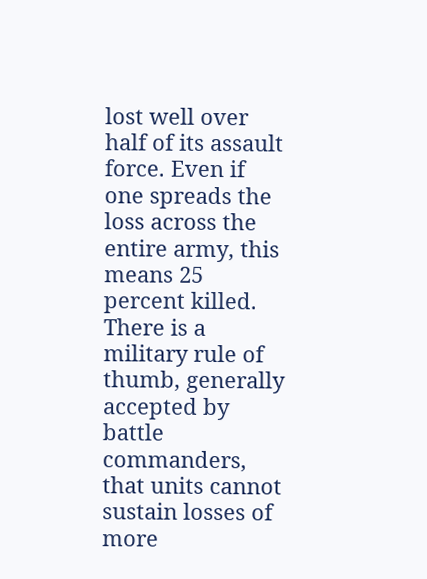lost well over half of its assault force. Even if one spreads the loss across the entire army, this means 25 percent killed. There is a military rule of thumb, generally accepted by battle commanders, that units cannot sustain losses of more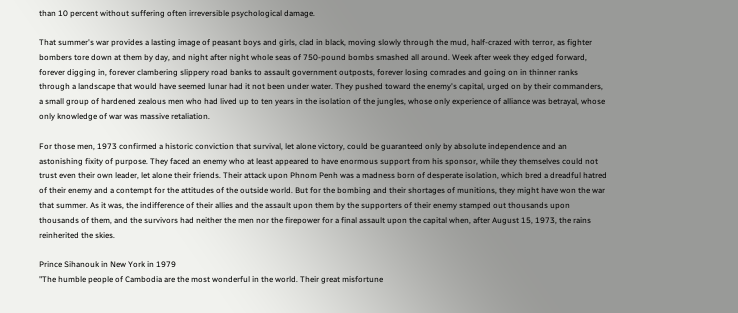than 10 percent without suffering often irreversible psychological damage.

That summer's war provides a lasting image of peasant boys and girls, clad in black, moving slowly through the mud, half-crazed with terror, as fighter bombers tore down at them by day, and night after night whole seas of 750-pound bombs smashed all around. Week after week they edged forward, forever digging in, forever clambering slippery road banks to assault government outposts, forever losing comrades and going on in thinner ranks through a landscape that would have seemed lunar had it not been under water. They pushed toward the enemy's capital, urged on by their commanders, a small group of hardened zealous men who had lived up to ten years in the isolation of the jungles, whose only experience of alliance was betrayal, whose only knowledge of war was massive retaliation.

For those men, 1973 confirmed a historic conviction that survival, let alone victory, could be guaranteed only by absolute independence and an astonishing fixity of purpose. They faced an enemy who at least appeared to have enormous support from his sponsor, while they themselves could not trust even their own leader, let alone their friends. Their attack upon Phnom Penh was a madness born of desperate isolation, which bred a dreadful hatred of their enemy and a contempt for the attitudes of the outside world. But for the bombing and their shortages of munitions, they might have won the war that summer. As it was, the indifference of their allies and the assault upon them by the supporters of their enemy stamped out thousands upon thousands of them, and the survivors had neither the men nor the firepower for a final assault upon the capital when, after August 15, 1973, the rains reinherited the skies.

Prince Sihanouk in New York in 1979
"The humble people of Cambodia are the most wonderful in the world. Their great misfortune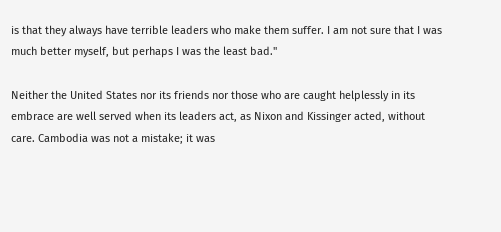is that they always have terrible leaders who make them suffer. I am not sure that I was much better myself, but perhaps I was the least bad."

Neither the United States nor its friends nor those who are caught helplessly in its embrace are well served when its leaders act, as Nixon and Kissinger acted, without care. Cambodia was not a mistake; it was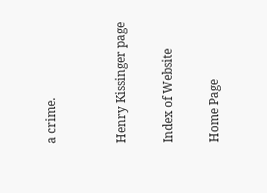a crime.


Henry Kissinger page

Index of Website

Home Page